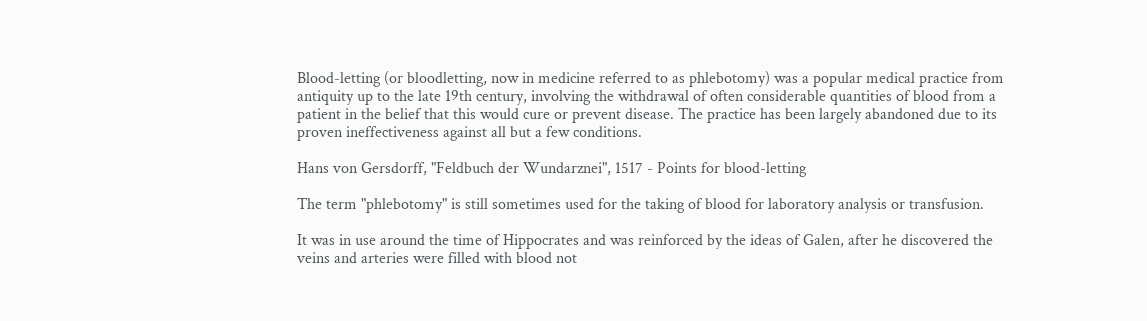Blood-letting (or bloodletting, now in medicine referred to as phlebotomy) was a popular medical practice from antiquity up to the late 19th century, involving the withdrawal of often considerable quantities of blood from a patient in the belief that this would cure or prevent disease. The practice has been largely abandoned due to its proven ineffectiveness against all but a few conditions.

Hans von Gersdorff, "Feldbuch der Wundarznei", 1517 - Points for blood-letting

The term "phlebotomy" is still sometimes used for the taking of blood for laboratory analysis or transfusion.

It was in use around the time of Hippocrates and was reinforced by the ideas of Galen, after he discovered the veins and arteries were filled with blood not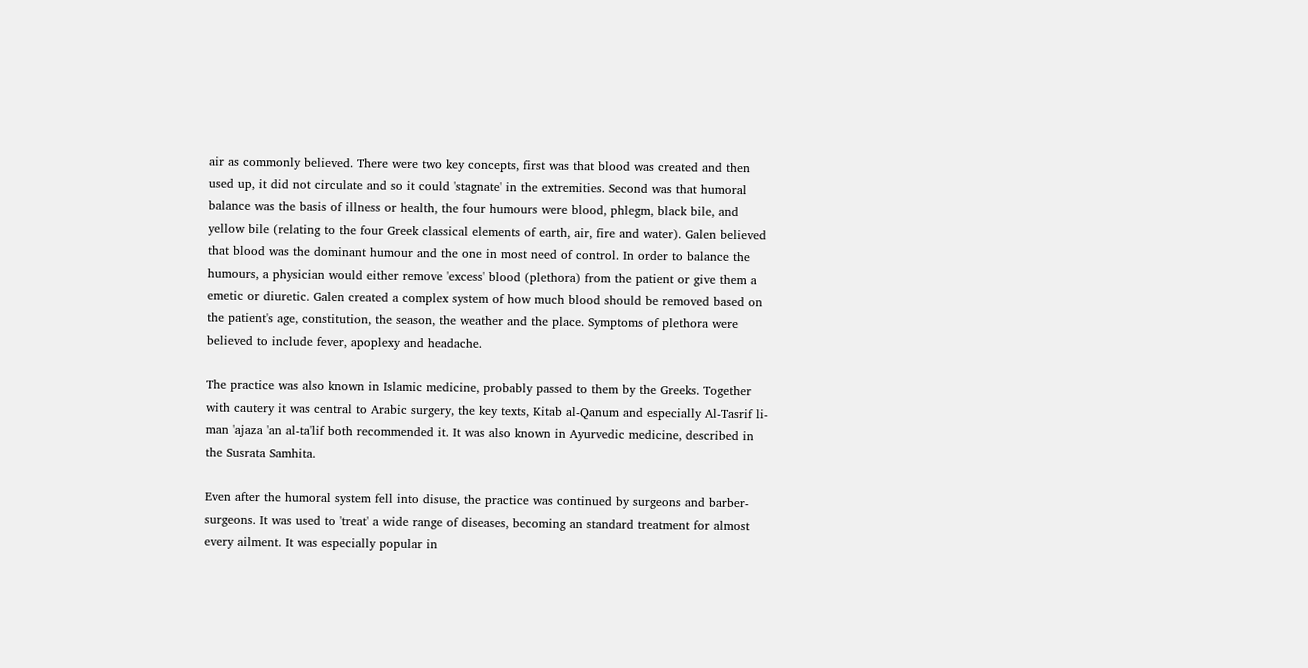air as commonly believed. There were two key concepts, first was that blood was created and then used up, it did not circulate and so it could 'stagnate' in the extremities. Second was that humoral balance was the basis of illness or health, the four humours were blood, phlegm, black bile, and yellow bile (relating to the four Greek classical elements of earth, air, fire and water). Galen believed that blood was the dominant humour and the one in most need of control. In order to balance the humours, a physician would either remove 'excess' blood (plethora) from the patient or give them a emetic or diuretic. Galen created a complex system of how much blood should be removed based on the patient's age, constitution, the season, the weather and the place. Symptoms of plethora were believed to include fever, apoplexy and headache.

The practice was also known in Islamic medicine, probably passed to them by the Greeks. Together with cautery it was central to Arabic surgery, the key texts, Kitab al-Qanum and especially Al-Tasrif li-man 'ajaza 'an al-ta'lif both recommended it. It was also known in Ayurvedic medicine, described in the Susrata Samhita.

Even after the humoral system fell into disuse, the practice was continued by surgeons and barber-surgeons. It was used to 'treat' a wide range of diseases, becoming an standard treatment for almost every ailment. It was especially popular in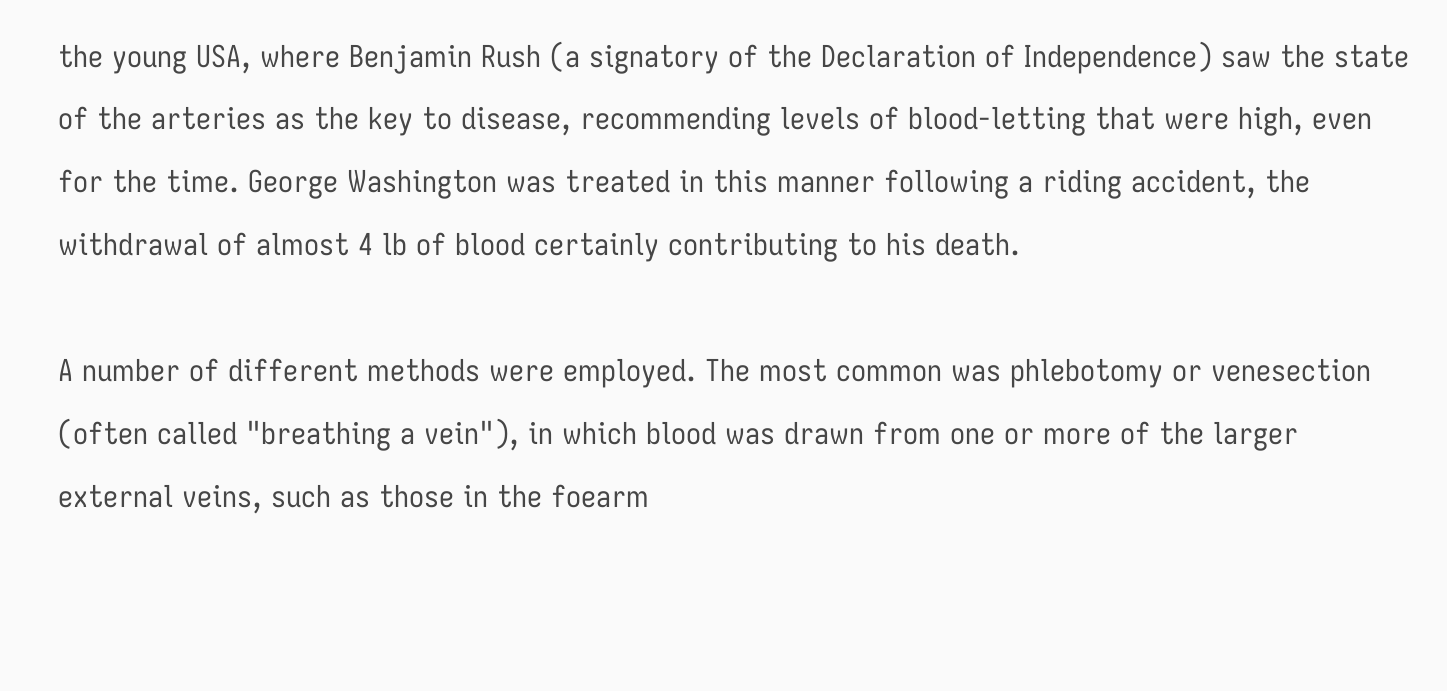the young USA, where Benjamin Rush (a signatory of the Declaration of Independence) saw the state of the arteries as the key to disease, recommending levels of blood-letting that were high, even for the time. George Washington was treated in this manner following a riding accident, the withdrawal of almost 4 lb of blood certainly contributing to his death.

A number of different methods were employed. The most common was phlebotomy or venesection (often called "breathing a vein"), in which blood was drawn from one or more of the larger external veins, such as those in the foearm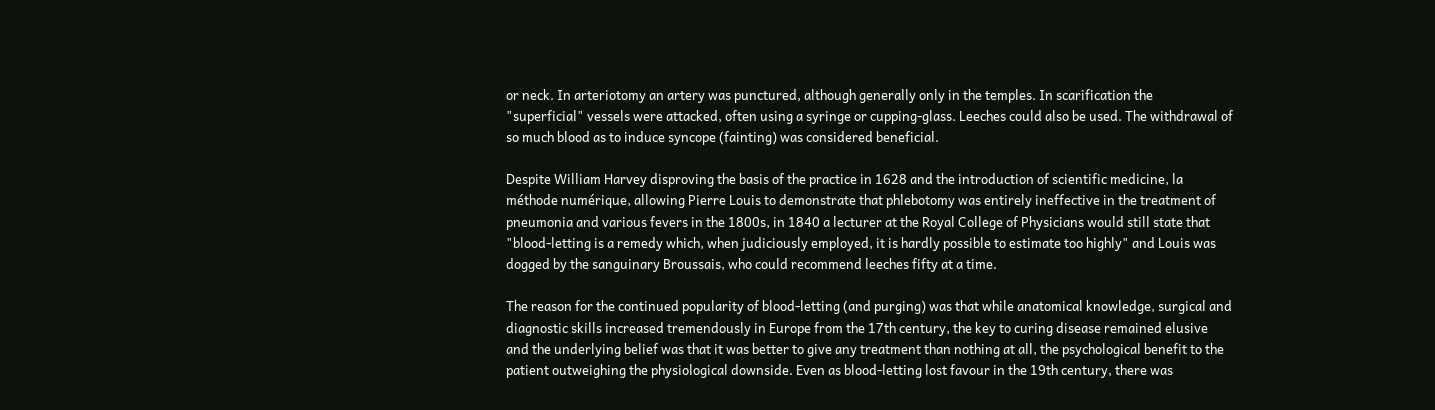or neck. In arteriotomy an artery was punctured, although generally only in the temples. In scarification the "superficial" vessels were attacked, often using a syringe or cupping-glass. Leeches could also be used. The withdrawal of so much blood as to induce syncope (fainting) was considered beneficial.

Despite William Harvey disproving the basis of the practice in 1628 and the introduction of scientific medicine, la méthode numérique, allowing Pierre Louis to demonstrate that phlebotomy was entirely ineffective in the treatment of pneumonia and various fevers in the 1800s, in 1840 a lecturer at the Royal College of Physicians would still state that "blood-letting is a remedy which, when judiciously employed, it is hardly possible to estimate too highly" and Louis was dogged by the sanguinary Broussais, who could recommend leeches fifty at a time.

The reason for the continued popularity of blood-letting (and purging) was that while anatomical knowledge, surgical and diagnostic skills increased tremendously in Europe from the 17th century, the key to curing disease remained elusive and the underlying belief was that it was better to give any treatment than nothing at all, the psychological benefit to the patient outweighing the physiological downside. Even as blood-letting lost favour in the 19th century, there was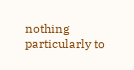nothing particularly to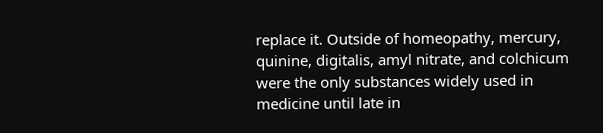replace it. Outside of homeopathy, mercury, quinine, digitalis, amyl nitrate, and colchicum were the only substances widely used in medicine until late in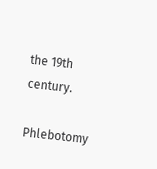the 19th century.

Phlebotomy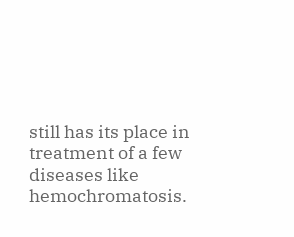still has its place in treatment of a few diseases like hemochromatosis.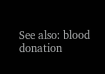See also: blood donation